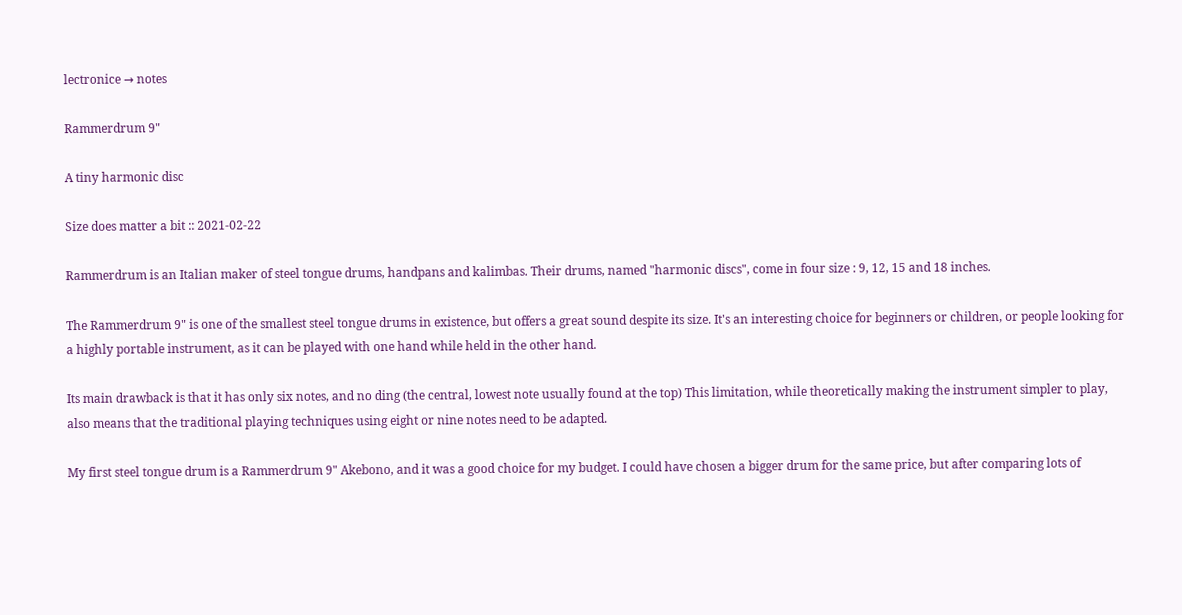lectronice → notes

Rammerdrum 9"

A tiny harmonic disc

Size does matter a bit :: 2021-02-22

Rammerdrum is an Italian maker of steel tongue drums, handpans and kalimbas. Their drums, named "harmonic discs", come in four size : 9, 12, 15 and 18 inches.

The Rammerdrum 9" is one of the smallest steel tongue drums in existence, but offers a great sound despite its size. It's an interesting choice for beginners or children, or people looking for a highly portable instrument, as it can be played with one hand while held in the other hand.

Its main drawback is that it has only six notes, and no ding (the central, lowest note usually found at the top) This limitation, while theoretically making the instrument simpler to play, also means that the traditional playing techniques using eight or nine notes need to be adapted.

My first steel tongue drum is a Rammerdrum 9" Akebono, and it was a good choice for my budget. I could have chosen a bigger drum for the same price, but after comparing lots of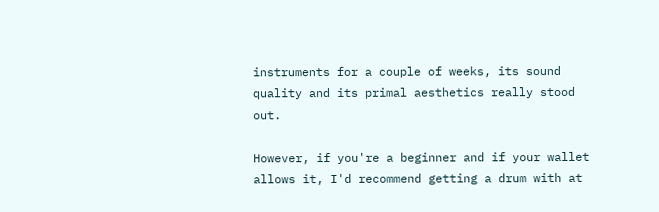instruments for a couple of weeks, its sound quality and its primal aesthetics really stood out.

However, if you're a beginner and if your wallet allows it, I'd recommend getting a drum with at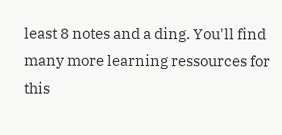least 8 notes and a ding. You'll find many more learning ressources for this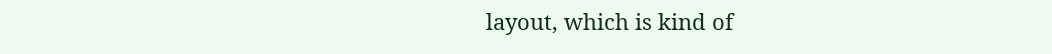layout, which is kind of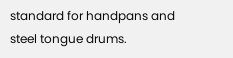standard for handpans and steel tongue drums.